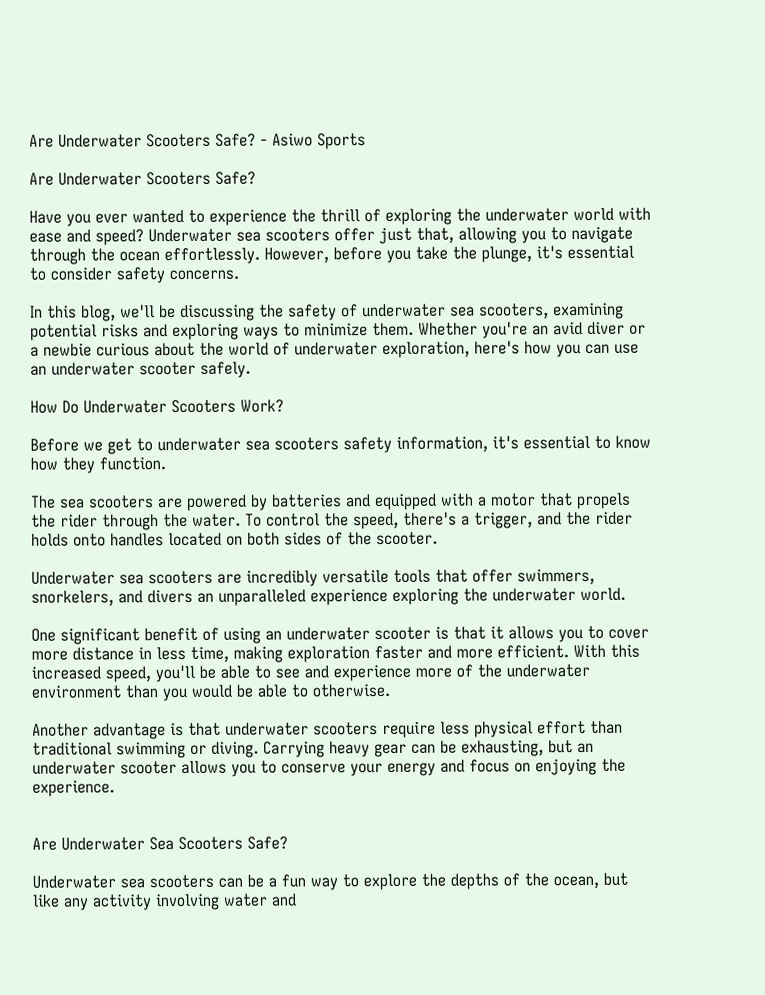Are Underwater Scooters Safe? - Asiwo Sports

Are Underwater Scooters Safe?

Have you ever wanted to experience the thrill of exploring the underwater world with ease and speed? Underwater sea scooters offer just that, allowing you to navigate through the ocean effortlessly. However, before you take the plunge, it's essential to consider safety concerns.

In this blog, we'll be discussing the safety of underwater sea scooters, examining potential risks and exploring ways to minimize them. Whether you're an avid diver or a newbie curious about the world of underwater exploration, here's how you can use an underwater scooter safely.

How Do Underwater Scooters Work?

Before we get to underwater sea scooters safety information, it's essential to know how they function.

The sea scooters are powered by batteries and equipped with a motor that propels the rider through the water. To control the speed, there's a trigger, and the rider holds onto handles located on both sides of the scooter.

Underwater sea scooters are incredibly versatile tools that offer swimmers, snorkelers, and divers an unparalleled experience exploring the underwater world.

One significant benefit of using an underwater scooter is that it allows you to cover more distance in less time, making exploration faster and more efficient. With this increased speed, you'll be able to see and experience more of the underwater environment than you would be able to otherwise.

Another advantage is that underwater scooters require less physical effort than traditional swimming or diving. Carrying heavy gear can be exhausting, but an underwater scooter allows you to conserve your energy and focus on enjoying the experience.


Are Underwater Sea Scooters Safe?

Underwater sea scooters can be a fun way to explore the depths of the ocean, but like any activity involving water and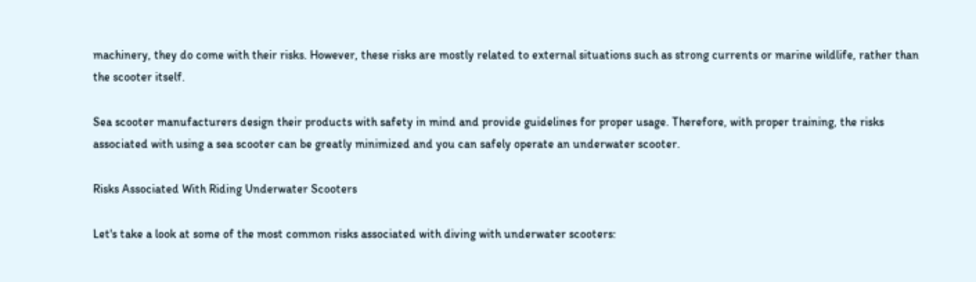machinery, they do come with their risks. However, these risks are mostly related to external situations such as strong currents or marine wildlife, rather than the scooter itself.

Sea scooter manufacturers design their products with safety in mind and provide guidelines for proper usage. Therefore, with proper training, the risks associated with using a sea scooter can be greatly minimized and you can safely operate an underwater scooter.

Risks Associated With Riding Underwater Scooters

Let's take a look at some of the most common risks associated with diving with underwater scooters: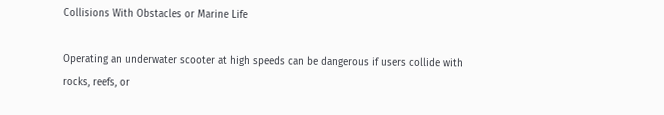Collisions With Obstacles or Marine Life

Operating an underwater scooter at high speeds can be dangerous if users collide with rocks, reefs, or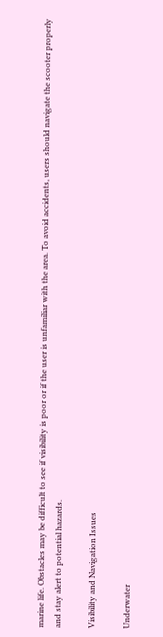marine life. Obstacles may be difficult to see if visibility is poor or if the user is unfamiliar with the area. To avoid accidents, users should navigate the scooter properly and stay alert to potential hazards.

Visibility and Navigation Issues

Underwater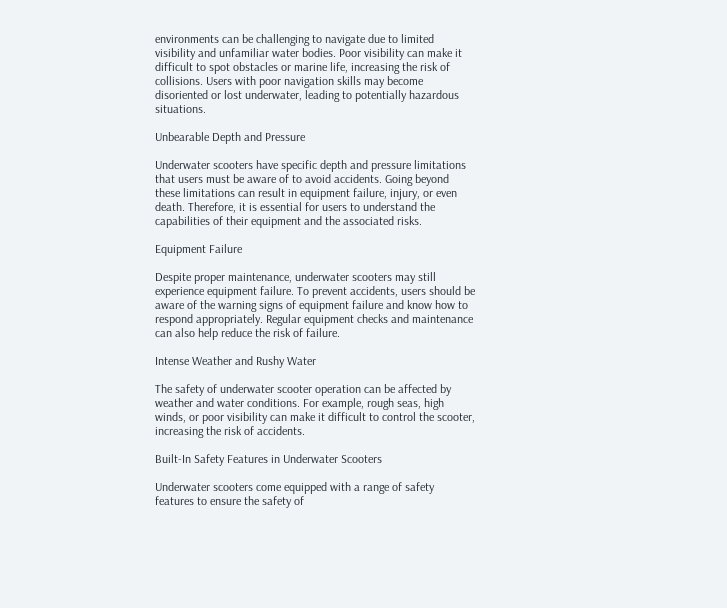environments can be challenging to navigate due to limited visibility and unfamiliar water bodies. Poor visibility can make it difficult to spot obstacles or marine life, increasing the risk of collisions. Users with poor navigation skills may become disoriented or lost underwater, leading to potentially hazardous situations.

Unbearable Depth and Pressure

Underwater scooters have specific depth and pressure limitations that users must be aware of to avoid accidents. Going beyond these limitations can result in equipment failure, injury, or even death. Therefore, it is essential for users to understand the capabilities of their equipment and the associated risks.

Equipment Failure

Despite proper maintenance, underwater scooters may still experience equipment failure. To prevent accidents, users should be aware of the warning signs of equipment failure and know how to respond appropriately. Regular equipment checks and maintenance can also help reduce the risk of failure.

Intense Weather and Rushy Water

The safety of underwater scooter operation can be affected by weather and water conditions. For example, rough seas, high winds, or poor visibility can make it difficult to control the scooter, increasing the risk of accidents.

Built-In Safety Features in Underwater Scooters

Underwater scooters come equipped with a range of safety features to ensure the safety of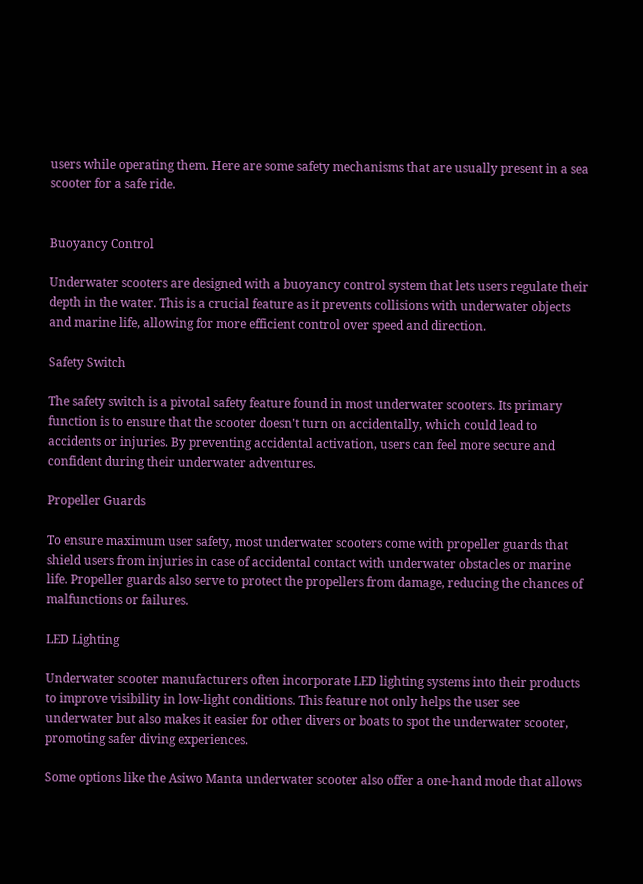users while operating them. Here are some safety mechanisms that are usually present in a sea scooter for a safe ride.


Buoyancy Control

Underwater scooters are designed with a buoyancy control system that lets users regulate their depth in the water. This is a crucial feature as it prevents collisions with underwater objects and marine life, allowing for more efficient control over speed and direction.

Safety Switch

The safety switch is a pivotal safety feature found in most underwater scooters. Its primary function is to ensure that the scooter doesn't turn on accidentally, which could lead to accidents or injuries. By preventing accidental activation, users can feel more secure and confident during their underwater adventures.

Propeller Guards

To ensure maximum user safety, most underwater scooters come with propeller guards that shield users from injuries in case of accidental contact with underwater obstacles or marine life. Propeller guards also serve to protect the propellers from damage, reducing the chances of malfunctions or failures.

LED Lighting

Underwater scooter manufacturers often incorporate LED lighting systems into their products to improve visibility in low-light conditions. This feature not only helps the user see underwater but also makes it easier for other divers or boats to spot the underwater scooter, promoting safer diving experiences.

Some options like the Asiwo Manta underwater scooter also offer a one-hand mode that allows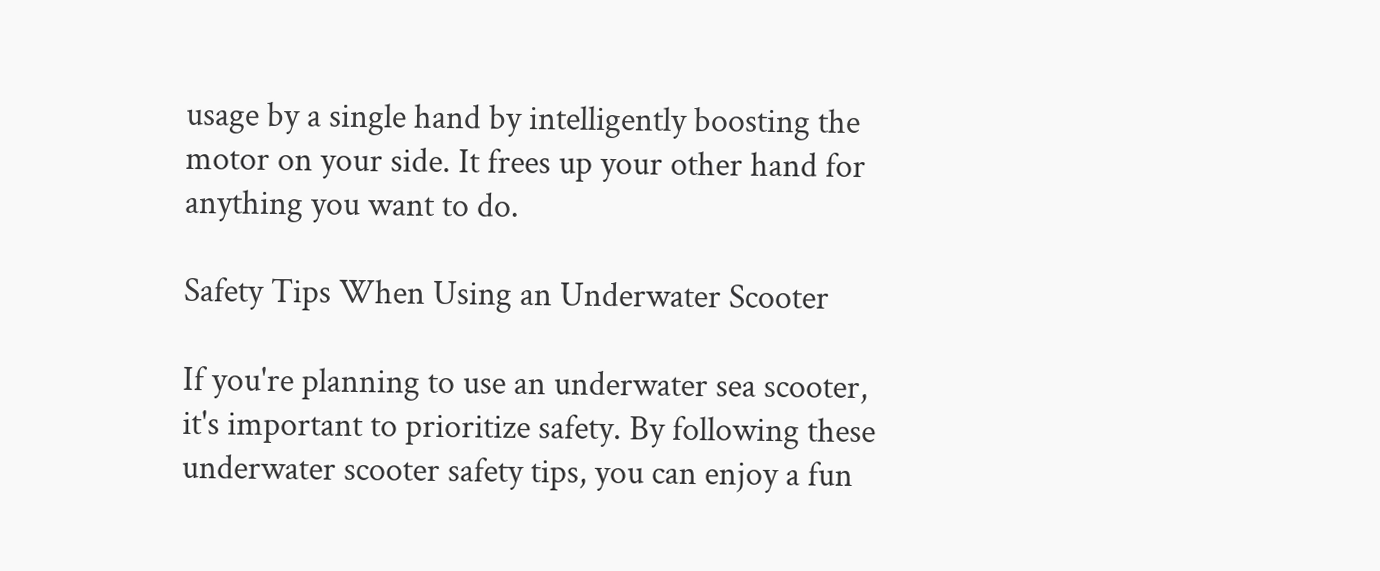usage by a single hand by intelligently boosting the motor on your side. It frees up your other hand for anything you want to do.

Safety Tips When Using an Underwater Scooter

If you're planning to use an underwater sea scooter, it's important to prioritize safety. By following these underwater scooter safety tips, you can enjoy a fun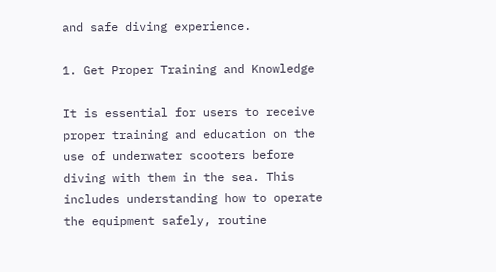and safe diving experience.

1. Get Proper Training and Knowledge

It is essential for users to receive proper training and education on the use of underwater scooters before diving with them in the sea. This includes understanding how to operate the equipment safely, routine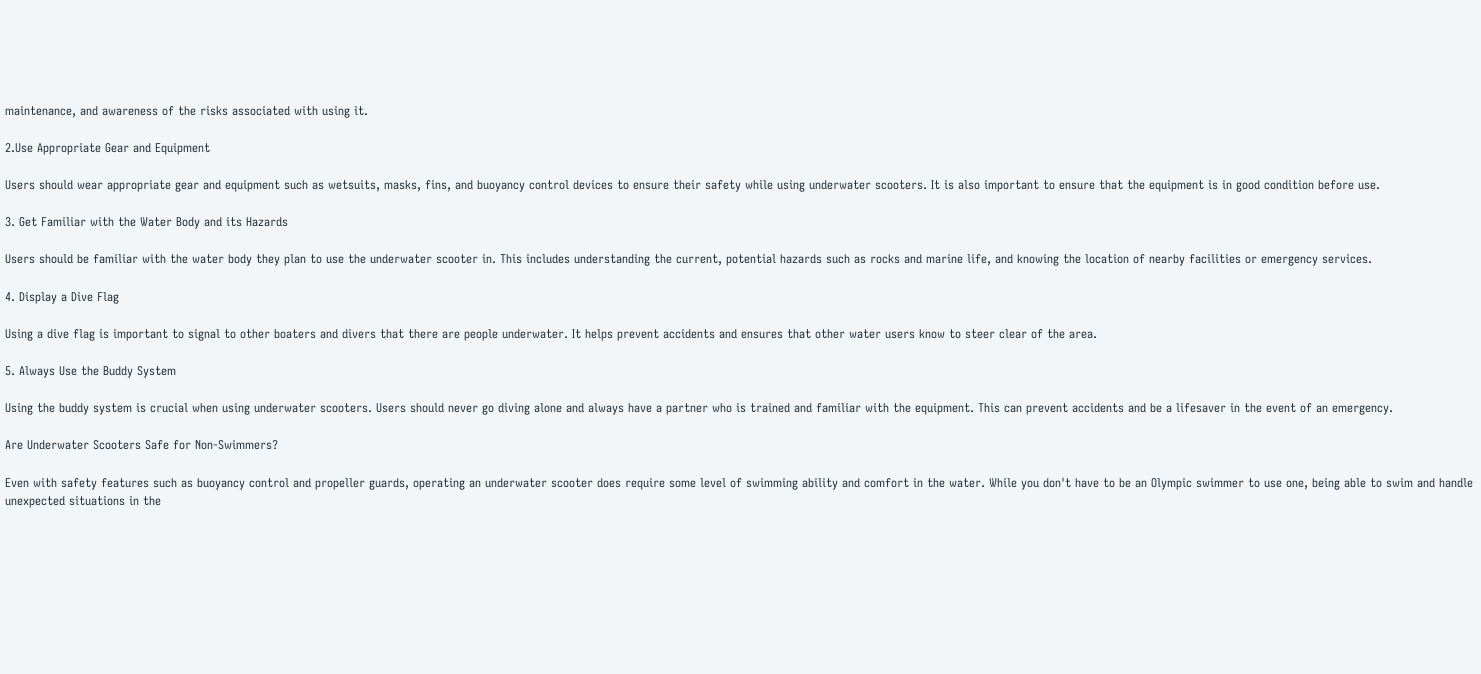maintenance, and awareness of the risks associated with using it.

2.Use Appropriate Gear and Equipment

Users should wear appropriate gear and equipment such as wetsuits, masks, fins, and buoyancy control devices to ensure their safety while using underwater scooters. It is also important to ensure that the equipment is in good condition before use.

3. Get Familiar with the Water Body and its Hazards

Users should be familiar with the water body they plan to use the underwater scooter in. This includes understanding the current, potential hazards such as rocks and marine life, and knowing the location of nearby facilities or emergency services.

4. Display a Dive Flag

Using a dive flag is important to signal to other boaters and divers that there are people underwater. It helps prevent accidents and ensures that other water users know to steer clear of the area.

5. Always Use the Buddy System

Using the buddy system is crucial when using underwater scooters. Users should never go diving alone and always have a partner who is trained and familiar with the equipment. This can prevent accidents and be a lifesaver in the event of an emergency.

Are Underwater Scooters Safe for Non-Swimmers?

Even with safety features such as buoyancy control and propeller guards, operating an underwater scooter does require some level of swimming ability and comfort in the water. While you don't have to be an Olympic swimmer to use one, being able to swim and handle unexpected situations in the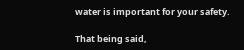water is important for your safety.

That being said,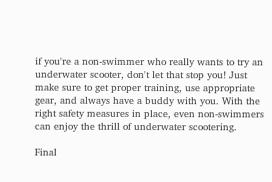if you're a non-swimmer who really wants to try an underwater scooter, don't let that stop you! Just make sure to get proper training, use appropriate gear, and always have a buddy with you. With the right safety measures in place, even non-swimmers can enjoy the thrill of underwater scootering.

Final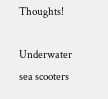Thoughts!

Underwater sea scooters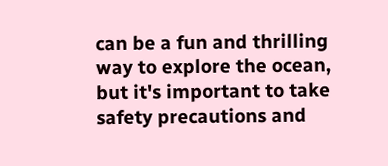can be a fun and thrilling way to explore the ocean, but it's important to take safety precautions and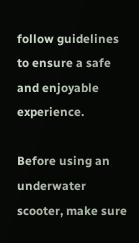follow guidelines to ensure a safe and enjoyable experience.

Before using an underwater scooter, make sure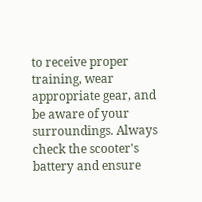to receive proper training, wear appropriate gear, and be aware of your surroundings. Always check the scooter's battery and ensure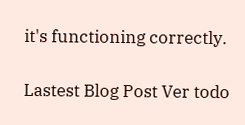it's functioning correctly.

Lastest Blog Post Ver todo